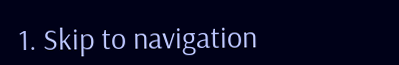1. Skip to navigation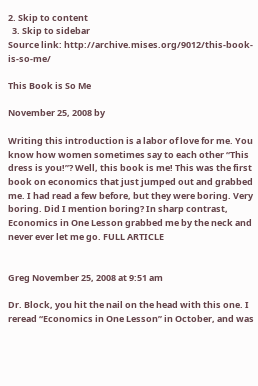2. Skip to content
  3. Skip to sidebar
Source link: http://archive.mises.org/9012/this-book-is-so-me/

This Book is So Me

November 25, 2008 by

Writing this introduction is a labor of love for me. You know how women sometimes say to each other “This dress is you!”? Well, this book is me! This was the first book on economics that just jumped out and grabbed me. I had read a few before, but they were boring. Very boring. Did I mention boring? In sharp contrast, Economics in One Lesson grabbed me by the neck and never ever let me go. FULL ARTICLE


Greg November 25, 2008 at 9:51 am

Dr. Block, you hit the nail on the head with this one. I reread “Economics in One Lesson” in October, and was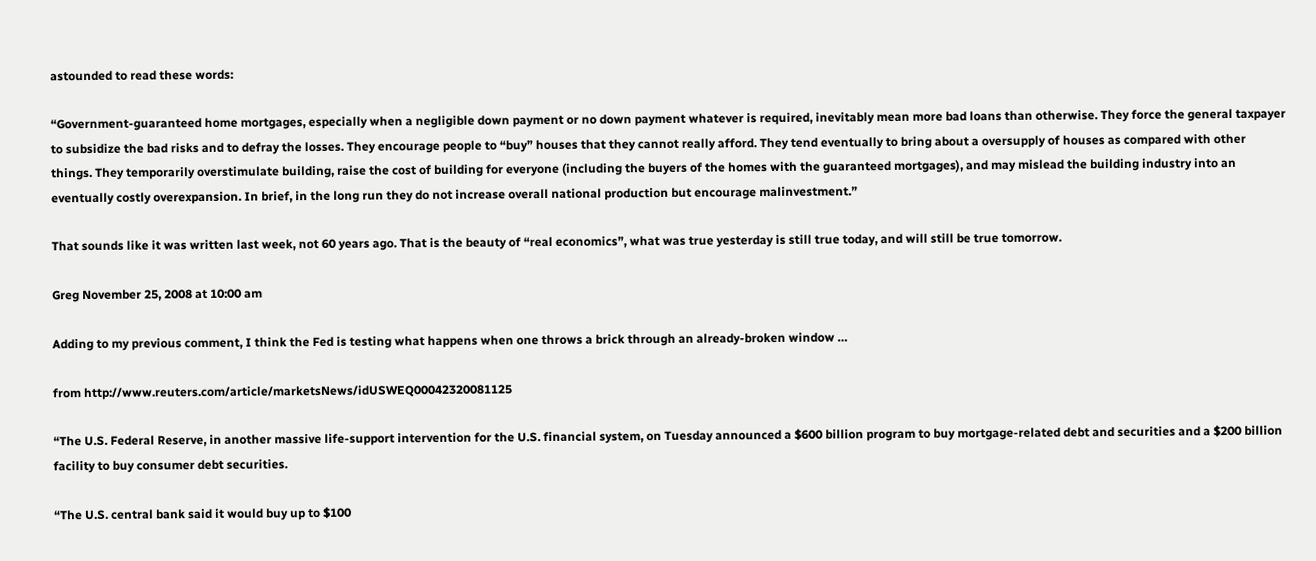astounded to read these words:

“Government-guaranteed home mortgages, especially when a negligible down payment or no down payment whatever is required, inevitably mean more bad loans than otherwise. They force the general taxpayer to subsidize the bad risks and to defray the losses. They encourage people to “buy” houses that they cannot really afford. They tend eventually to bring about a oversupply of houses as compared with other things. They temporarily overstimulate building, raise the cost of building for everyone (including the buyers of the homes with the guaranteed mortgages), and may mislead the building industry into an eventually costly overexpansion. In brief, in the long run they do not increase overall national production but encourage malinvestment.”

That sounds like it was written last week, not 60 years ago. That is the beauty of “real economics”, what was true yesterday is still true today, and will still be true tomorrow.

Greg November 25, 2008 at 10:00 am

Adding to my previous comment, I think the Fed is testing what happens when one throws a brick through an already-broken window …

from http://www.reuters.com/article/marketsNews/idUSWEQ00042320081125

“The U.S. Federal Reserve, in another massive life-support intervention for the U.S. financial system, on Tuesday announced a $600 billion program to buy mortgage-related debt and securities and a $200 billion facility to buy consumer debt securities.

“The U.S. central bank said it would buy up to $100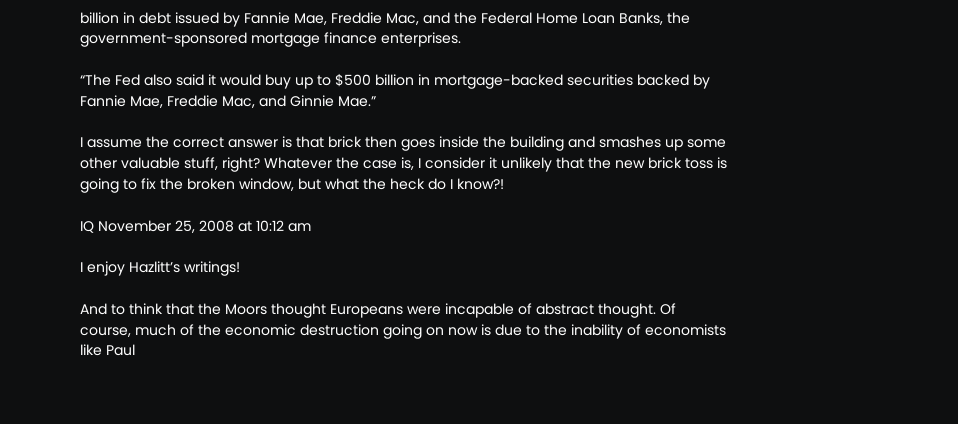billion in debt issued by Fannie Mae, Freddie Mac, and the Federal Home Loan Banks, the government-sponsored mortgage finance enterprises.

“The Fed also said it would buy up to $500 billion in mortgage-backed securities backed by Fannie Mae, Freddie Mac, and Ginnie Mae.”

I assume the correct answer is that brick then goes inside the building and smashes up some other valuable stuff, right? Whatever the case is, I consider it unlikely that the new brick toss is going to fix the broken window, but what the heck do I know?!

IQ November 25, 2008 at 10:12 am

I enjoy Hazlitt’s writings!

And to think that the Moors thought Europeans were incapable of abstract thought. Of course, much of the economic destruction going on now is due to the inability of economists like Paul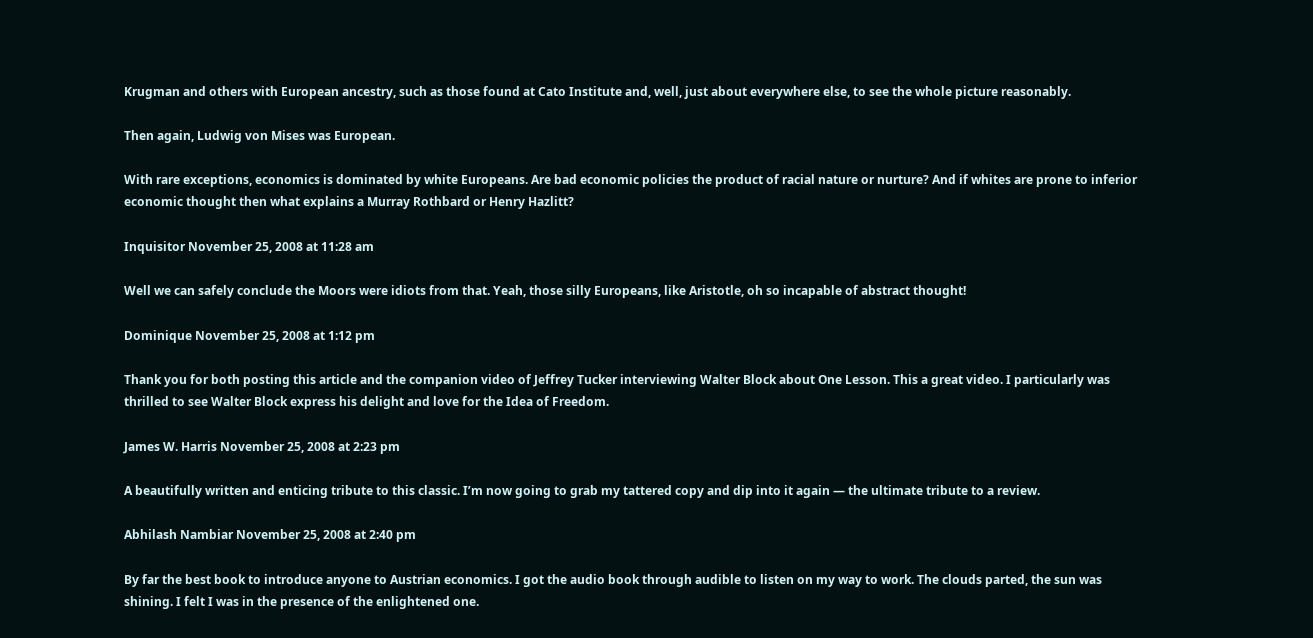Krugman and others with European ancestry, such as those found at Cato Institute and, well, just about everywhere else, to see the whole picture reasonably.

Then again, Ludwig von Mises was European.

With rare exceptions, economics is dominated by white Europeans. Are bad economic policies the product of racial nature or nurture? And if whites are prone to inferior economic thought then what explains a Murray Rothbard or Henry Hazlitt?

Inquisitor November 25, 2008 at 11:28 am

Well we can safely conclude the Moors were idiots from that. Yeah, those silly Europeans, like Aristotle, oh so incapable of abstract thought!

Dominique November 25, 2008 at 1:12 pm

Thank you for both posting this article and the companion video of Jeffrey Tucker interviewing Walter Block about One Lesson. This a great video. I particularly was thrilled to see Walter Block express his delight and love for the Idea of Freedom.

James W. Harris November 25, 2008 at 2:23 pm

A beautifully written and enticing tribute to this classic. I’m now going to grab my tattered copy and dip into it again — the ultimate tribute to a review.

Abhilash Nambiar November 25, 2008 at 2:40 pm

By far the best book to introduce anyone to Austrian economics. I got the audio book through audible to listen on my way to work. The clouds parted, the sun was shining. I felt I was in the presence of the enlightened one.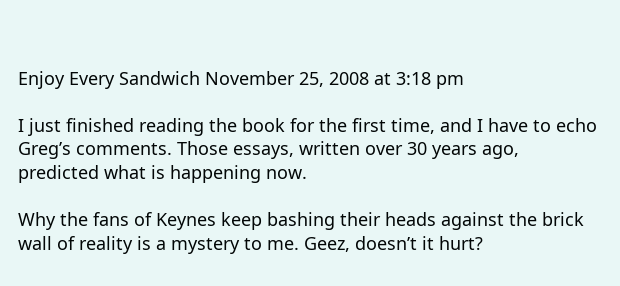Enjoy Every Sandwich November 25, 2008 at 3:18 pm

I just finished reading the book for the first time, and I have to echo Greg’s comments. Those essays, written over 30 years ago, predicted what is happening now.

Why the fans of Keynes keep bashing their heads against the brick wall of reality is a mystery to me. Geez, doesn’t it hurt?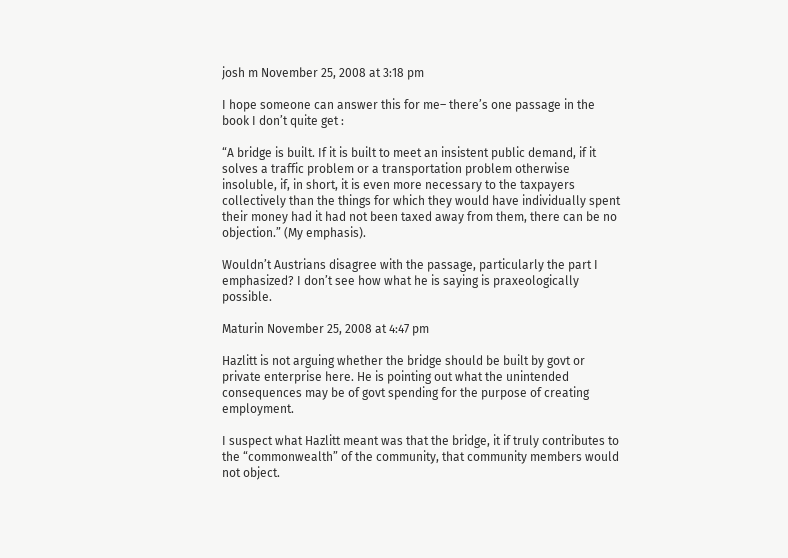josh m November 25, 2008 at 3:18 pm

I hope someone can answer this for me– there’s one passage in the book I don’t quite get :

“A bridge is built. If it is built to meet an insistent public demand, if it solves a traffic problem or a transportation problem otherwise insoluble, if, in short, it is even more necessary to the taxpayers collectively than the things for which they would have individually spent their money had it had not been taxed away from them, there can be no objection.” (My emphasis).

Wouldn’t Austrians disagree with the passage, particularly the part I emphasized? I don’t see how what he is saying is praxeologically possible.

Maturin November 25, 2008 at 4:47 pm

Hazlitt is not arguing whether the bridge should be built by govt or private enterprise here. He is pointing out what the unintended consequences may be of govt spending for the purpose of creating employment.

I suspect what Hazlitt meant was that the bridge, it if truly contributes to the “commonwealth” of the community, that community members would not object.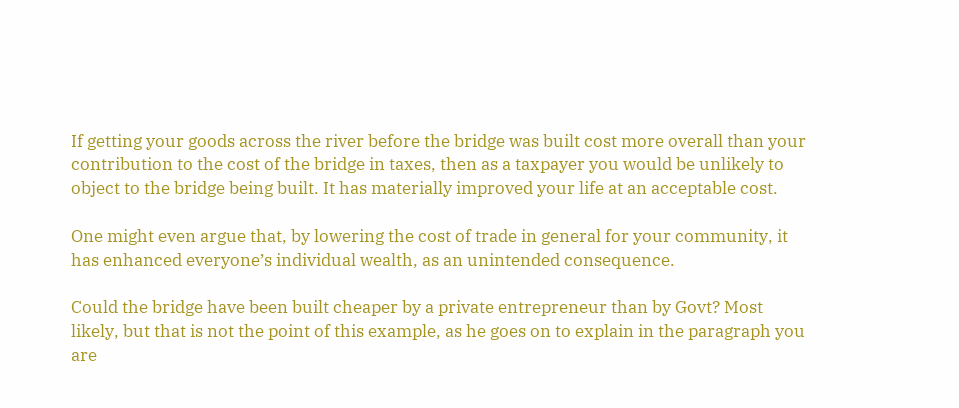If getting your goods across the river before the bridge was built cost more overall than your contribution to the cost of the bridge in taxes, then as a taxpayer you would be unlikely to object to the bridge being built. It has materially improved your life at an acceptable cost.

One might even argue that, by lowering the cost of trade in general for your community, it has enhanced everyone’s individual wealth, as an unintended consequence.

Could the bridge have been built cheaper by a private entrepreneur than by Govt? Most likely, but that is not the point of this example, as he goes on to explain in the paragraph you are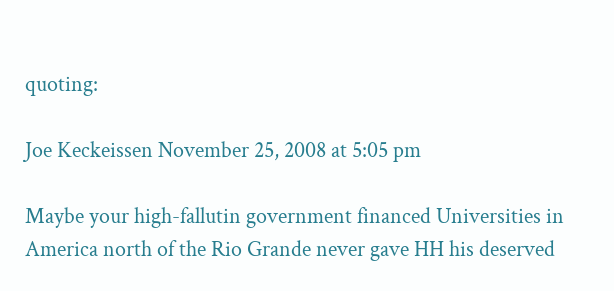quoting:

Joe Keckeissen November 25, 2008 at 5:05 pm

Maybe your high-fallutin government financed Universities in America north of the Rio Grande never gave HH his deserved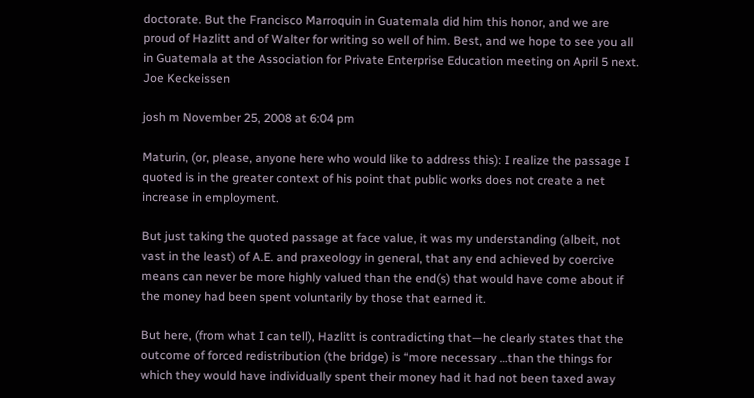doctorate. But the Francisco Marroquin in Guatemala did him this honor, and we are proud of Hazlitt and of Walter for writing so well of him. Best, and we hope to see you all in Guatemala at the Association for Private Enterprise Education meeting on April 5 next. Joe Keckeissen

josh m November 25, 2008 at 6:04 pm

Maturin, (or, please, anyone here who would like to address this): I realize the passage I quoted is in the greater context of his point that public works does not create a net increase in employment.

But just taking the quoted passage at face value, it was my understanding (albeit, not vast in the least) of A.E. and praxeology in general, that any end achieved by coercive means can never be more highly valued than the end(s) that would have come about if the money had been spent voluntarily by those that earned it.

But here, (from what I can tell), Hazlitt is contradicting that—he clearly states that the outcome of forced redistribution (the bridge) is “more necessary …than the things for which they would have individually spent their money had it had not been taxed away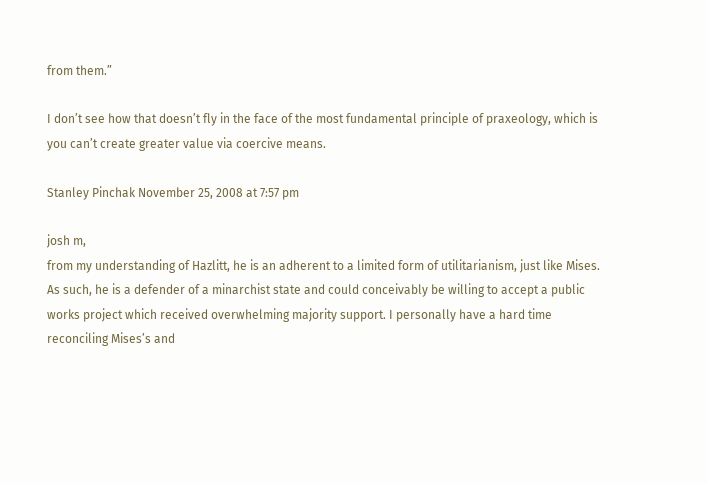from them.”

I don’t see how that doesn’t fly in the face of the most fundamental principle of praxeology, which is you can’t create greater value via coercive means.

Stanley Pinchak November 25, 2008 at 7:57 pm

josh m,
from my understanding of Hazlitt, he is an adherent to a limited form of utilitarianism, just like Mises. As such, he is a defender of a minarchist state and could conceivably be willing to accept a public works project which received overwhelming majority support. I personally have a hard time reconciling Mises’s and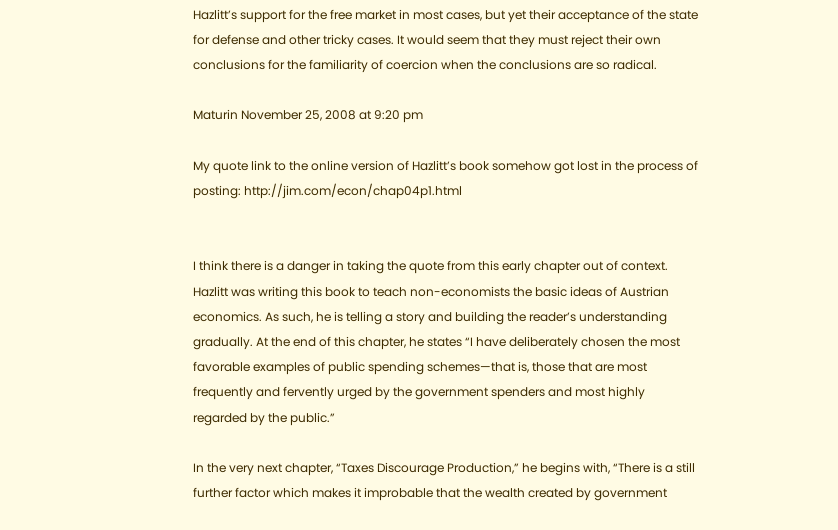Hazlitt’s support for the free market in most cases, but yet their acceptance of the state for defense and other tricky cases. It would seem that they must reject their own conclusions for the familiarity of coercion when the conclusions are so radical.

Maturin November 25, 2008 at 9:20 pm

My quote link to the online version of Hazlitt’s book somehow got lost in the process of posting: http://jim.com/econ/chap04p1.html


I think there is a danger in taking the quote from this early chapter out of context. Hazlitt was writing this book to teach non-economists the basic ideas of Austrian economics. As such, he is telling a story and building the reader’s understanding gradually. At the end of this chapter, he states “I have deliberately chosen the most favorable examples of public spending schemes—that is, those that are most frequently and fervently urged by the government spenders and most highly regarded by the public.”

In the very next chapter, “Taxes Discourage Production,” he begins with, “There is a still further factor which makes it improbable that the wealth created by government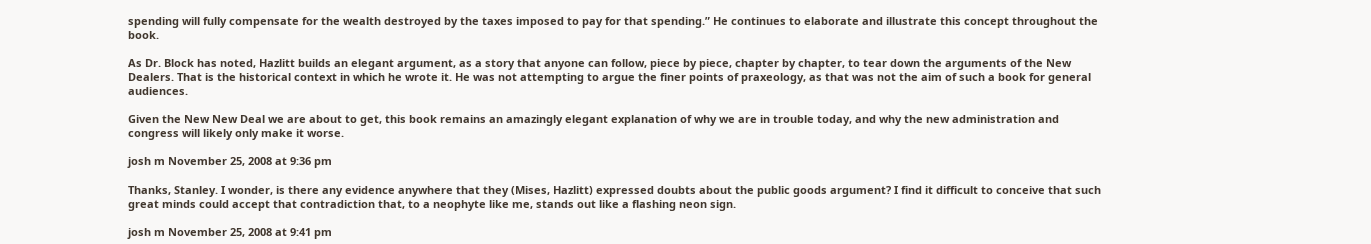spending will fully compensate for the wealth destroyed by the taxes imposed to pay for that spending.” He continues to elaborate and illustrate this concept throughout the book.

As Dr. Block has noted, Hazlitt builds an elegant argument, as a story that anyone can follow, piece by piece, chapter by chapter, to tear down the arguments of the New Dealers. That is the historical context in which he wrote it. He was not attempting to argue the finer points of praxeology, as that was not the aim of such a book for general audiences.

Given the New New Deal we are about to get, this book remains an amazingly elegant explanation of why we are in trouble today, and why the new administration and congress will likely only make it worse.

josh m November 25, 2008 at 9:36 pm

Thanks, Stanley. I wonder, is there any evidence anywhere that they (Mises, Hazlitt) expressed doubts about the public goods argument? I find it difficult to conceive that such great minds could accept that contradiction that, to a neophyte like me, stands out like a flashing neon sign.

josh m November 25, 2008 at 9:41 pm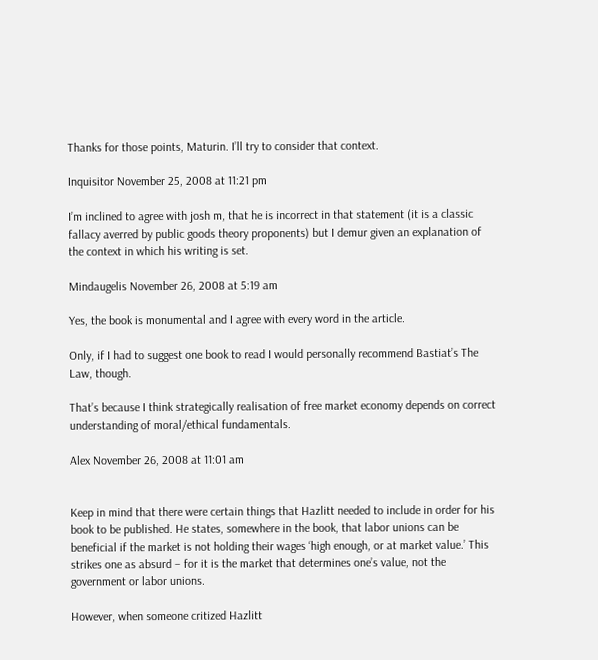Thanks for those points, Maturin. I’ll try to consider that context.

Inquisitor November 25, 2008 at 11:21 pm

I’m inclined to agree with josh m, that he is incorrect in that statement (it is a classic fallacy averred by public goods theory proponents) but I demur given an explanation of the context in which his writing is set.

Mindaugelis November 26, 2008 at 5:19 am

Yes, the book is monumental and I agree with every word in the article.

Only, if I had to suggest one book to read I would personally recommend Bastiat’s The Law, though.

That’s because I think strategically realisation of free market economy depends on correct understanding of moral/ethical fundamentals.

Alex November 26, 2008 at 11:01 am


Keep in mind that there were certain things that Hazlitt needed to include in order for his book to be published. He states, somewhere in the book, that labor unions can be beneficial if the market is not holding their wages ‘high enough, or at market value.’ This strikes one as absurd – for it is the market that determines one’s value, not the government or labor unions.

However, when someone critized Hazlitt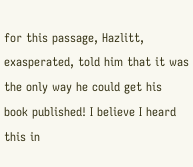for this passage, Hazlitt, exasperated, told him that it was the only way he could get his book published! I believe I heard this in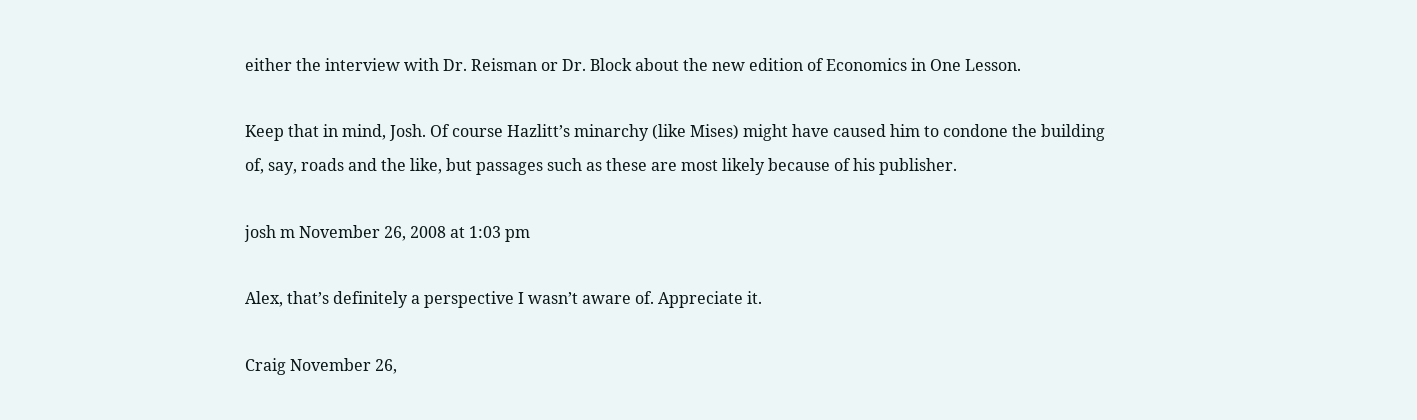either the interview with Dr. Reisman or Dr. Block about the new edition of Economics in One Lesson.

Keep that in mind, Josh. Of course Hazlitt’s minarchy (like Mises) might have caused him to condone the building of, say, roads and the like, but passages such as these are most likely because of his publisher.

josh m November 26, 2008 at 1:03 pm

Alex, that’s definitely a perspective I wasn’t aware of. Appreciate it.

Craig November 26,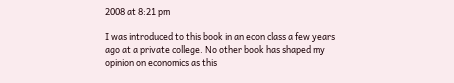2008 at 8:21 pm

I was introduced to this book in an econ class a few years ago at a private college. No other book has shaped my opinion on economics as this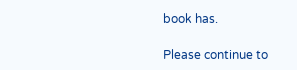book has.

Please continue to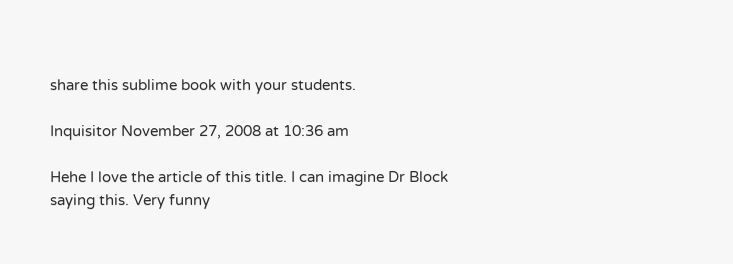share this sublime book with your students.

Inquisitor November 27, 2008 at 10:36 am

Hehe I love the article of this title. I can imagine Dr Block saying this. Very funny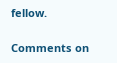fellow.

Comments on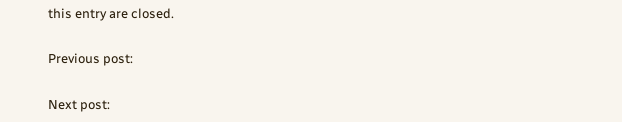this entry are closed.

Previous post:

Next post: